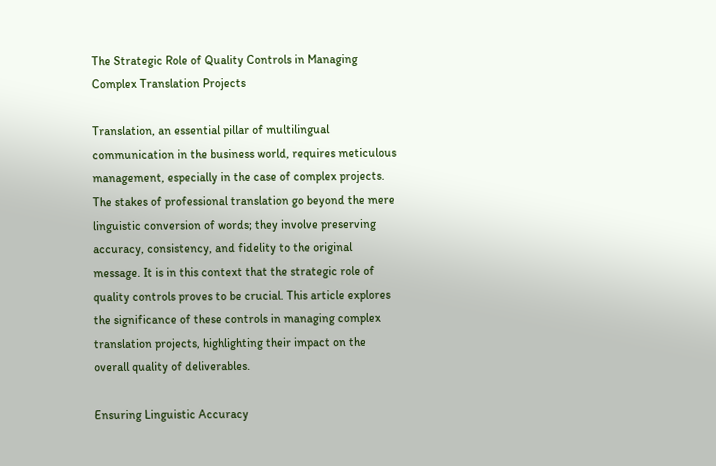The Strategic Role of Quality Controls in Managing Complex Translation Projects

Translation, an essential pillar of multilingual communication in the business world, requires meticulous management, especially in the case of complex projects. The stakes of professional translation go beyond the mere linguistic conversion of words; they involve preserving accuracy, consistency, and fidelity to the original message. It is in this context that the strategic role of quality controls proves to be crucial. This article explores the significance of these controls in managing complex translation projects, highlighting their impact on the overall quality of deliverables.

Ensuring Linguistic Accuracy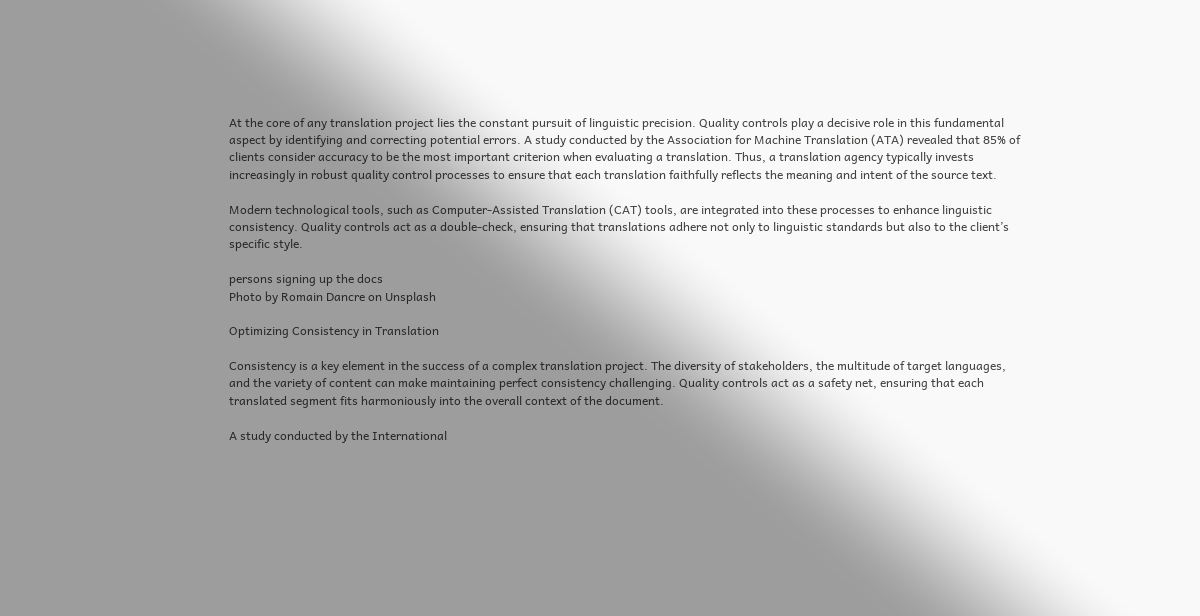At the core of any translation project lies the constant pursuit of linguistic precision. Quality controls play a decisive role in this fundamental aspect by identifying and correcting potential errors. A study conducted by the Association for Machine Translation (ATA) revealed that 85% of clients consider accuracy to be the most important criterion when evaluating a translation. Thus, a translation agency typically invests increasingly in robust quality control processes to ensure that each translation faithfully reflects the meaning and intent of the source text.

Modern technological tools, such as Computer-Assisted Translation (CAT) tools, are integrated into these processes to enhance linguistic consistency. Quality controls act as a double-check, ensuring that translations adhere not only to linguistic standards but also to the client’s specific style.

persons signing up the docs
Photo by Romain Dancre on Unsplash

Optimizing Consistency in Translation

Consistency is a key element in the success of a complex translation project. The diversity of stakeholders, the multitude of target languages, and the variety of content can make maintaining perfect consistency challenging. Quality controls act as a safety net, ensuring that each translated segment fits harmoniously into the overall context of the document.

A study conducted by the International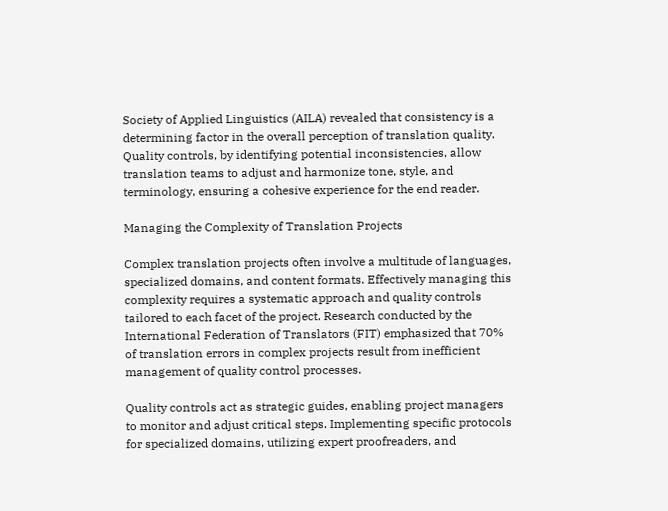Society of Applied Linguistics (AILA) revealed that consistency is a determining factor in the overall perception of translation quality. Quality controls, by identifying potential inconsistencies, allow translation teams to adjust and harmonize tone, style, and terminology, ensuring a cohesive experience for the end reader.

Managing the Complexity of Translation Projects

Complex translation projects often involve a multitude of languages, specialized domains, and content formats. Effectively managing this complexity requires a systematic approach and quality controls tailored to each facet of the project. Research conducted by the International Federation of Translators (FIT) emphasized that 70% of translation errors in complex projects result from inefficient management of quality control processes.

Quality controls act as strategic guides, enabling project managers to monitor and adjust critical steps. Implementing specific protocols for specialized domains, utilizing expert proofreaders, and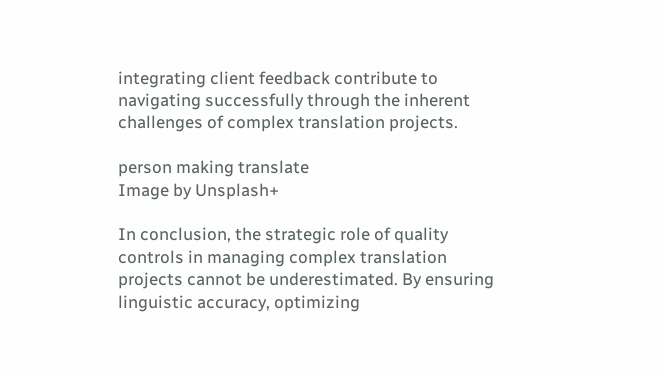integrating client feedback contribute to navigating successfully through the inherent challenges of complex translation projects.

person making translate
Image by Unsplash+

In conclusion, the strategic role of quality controls in managing complex translation projects cannot be underestimated. By ensuring linguistic accuracy, optimizing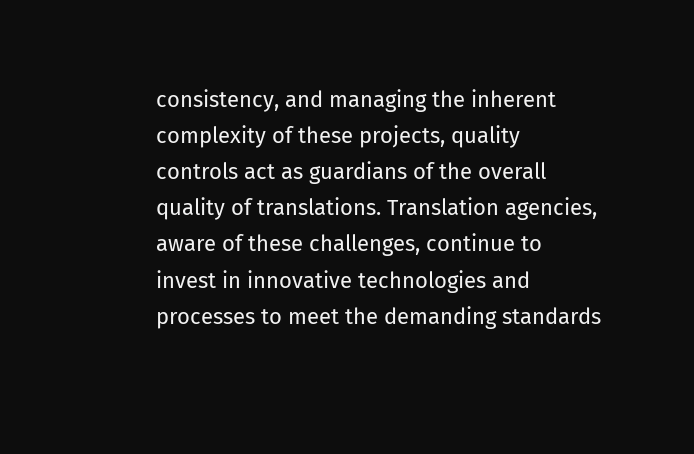consistency, and managing the inherent complexity of these projects, quality controls act as guardians of the overall quality of translations. Translation agencies, aware of these challenges, continue to invest in innovative technologies and processes to meet the demanding standards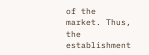of the market. Thus, the establishment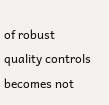of robust quality controls becomes not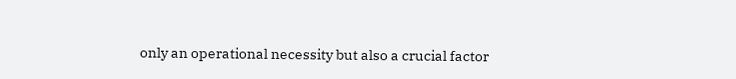only an operational necessity but also a crucial factor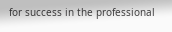for success in the professional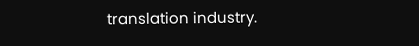translation industry.